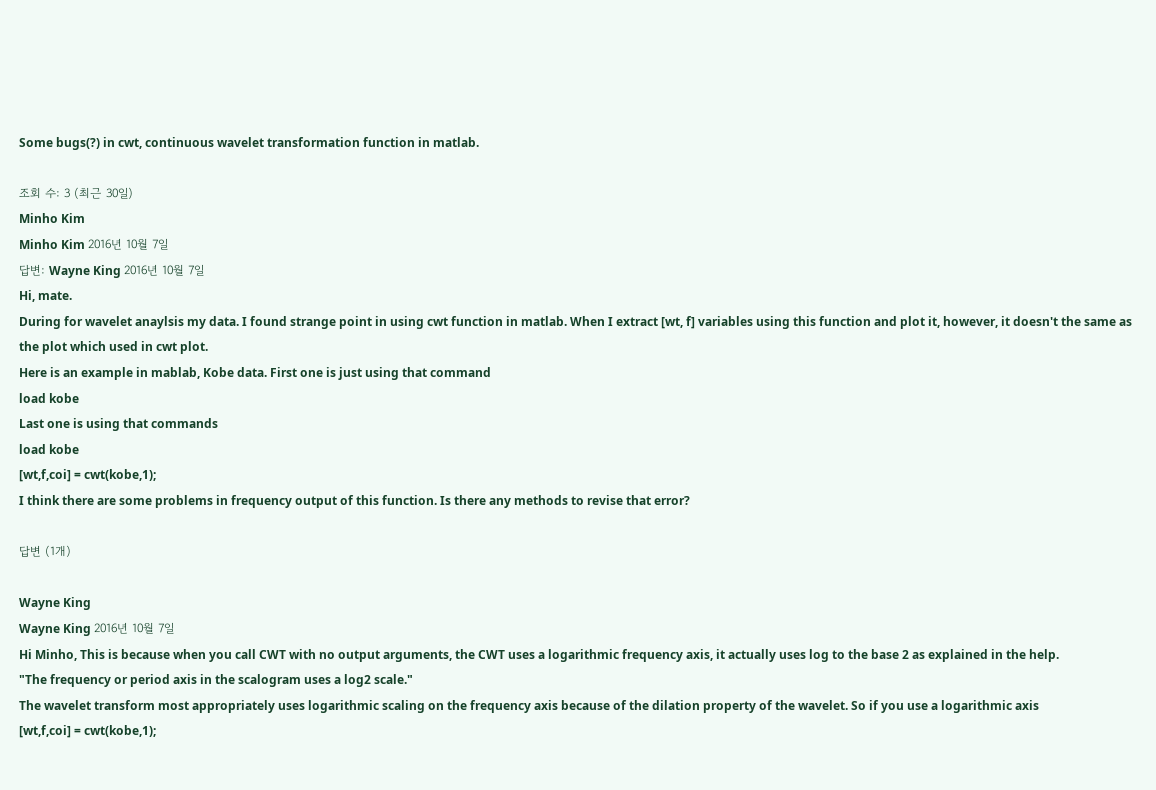Some bugs(?) in cwt, continuous wavelet transformation function in matlab.

조회 수: 3 (최근 30일)
Minho Kim
Minho Kim 2016년 10월 7일
답변: Wayne King 2016년 10월 7일
Hi, mate.
During for wavelet anaylsis my data. I found strange point in using cwt function in matlab. When I extract [wt, f] variables using this function and plot it, however, it doesn't the same as the plot which used in cwt plot.
Here is an example in mablab, Kobe data. First one is just using that command
load kobe
Last one is using that commands
load kobe
[wt,f,coi] = cwt(kobe,1);
I think there are some problems in frequency output of this function. Is there any methods to revise that error?

답변 (1개)

Wayne King
Wayne King 2016년 10월 7일
Hi Minho, This is because when you call CWT with no output arguments, the CWT uses a logarithmic frequency axis, it actually uses log to the base 2 as explained in the help.
"The frequency or period axis in the scalogram uses a log2 scale."
The wavelet transform most appropriately uses logarithmic scaling on the frequency axis because of the dilation property of the wavelet. So if you use a logarithmic axis
[wt,f,coi] = cwt(kobe,1);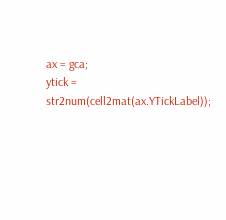ax = gca;
ytick = str2num(cell2mat(ax.YTickLabel));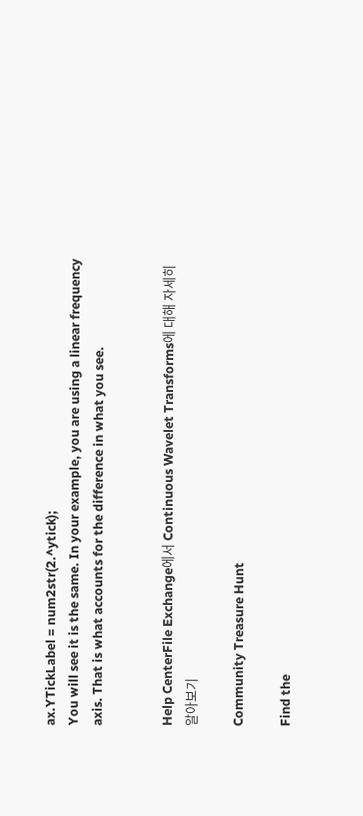ax.YTickLabel = num2str(2.^ytick);
You will see it is the same. In your example, you are using a linear frequency axis. That is what accounts for the difference in what you see.


Help CenterFile Exchange에서 Continuous Wavelet Transforms에 대해 자세히 알아보기

Community Treasure Hunt

Find the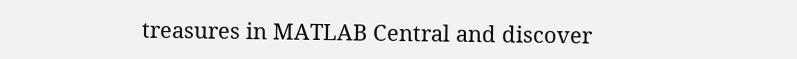treasures in MATLAB Central and discover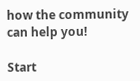how the community can help you!

Start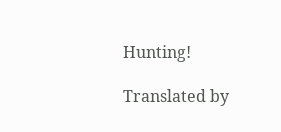Hunting!

Translated by